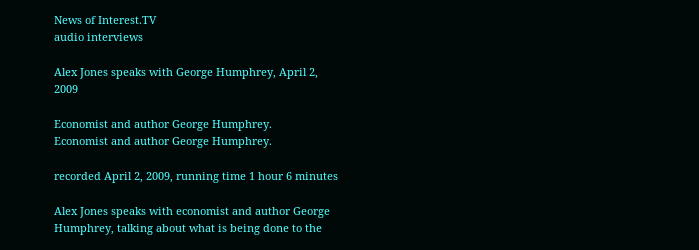News of Interest.TV
audio interviews

Alex Jones speaks with George Humphrey, April 2, 2009

Economist and author George Humphrey.
Economist and author George Humphrey.

recorded April 2, 2009, running time 1 hour 6 minutes

Alex Jones speaks with economist and author George Humphrey, talking about what is being done to the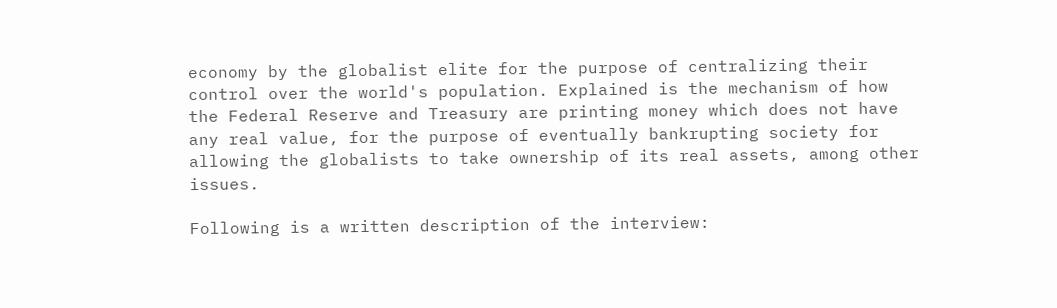economy by the globalist elite for the purpose of centralizing their control over the world's population. Explained is the mechanism of how the Federal Reserve and Treasury are printing money which does not have any real value, for the purpose of eventually bankrupting society for allowing the globalists to take ownership of its real assets, among other issues.

Following is a written description of the interview: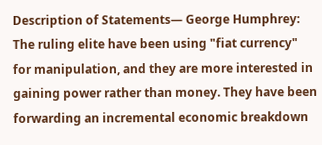Description of Statements— George Humphrey: The ruling elite have been using "fiat currency" for manipulation, and they are more interested in gaining power rather than money. They have been forwarding an incremental economic breakdown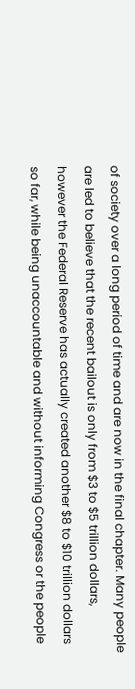of society over a long period of time and are now in the final chapter. Many people are led to believe that the recent bailout is only from $3 to $5 trillion dollars, however the Federal Reserve has actually created another $8 to $10 trillion dollars so far, while being unaccountable and without informing Congress or the people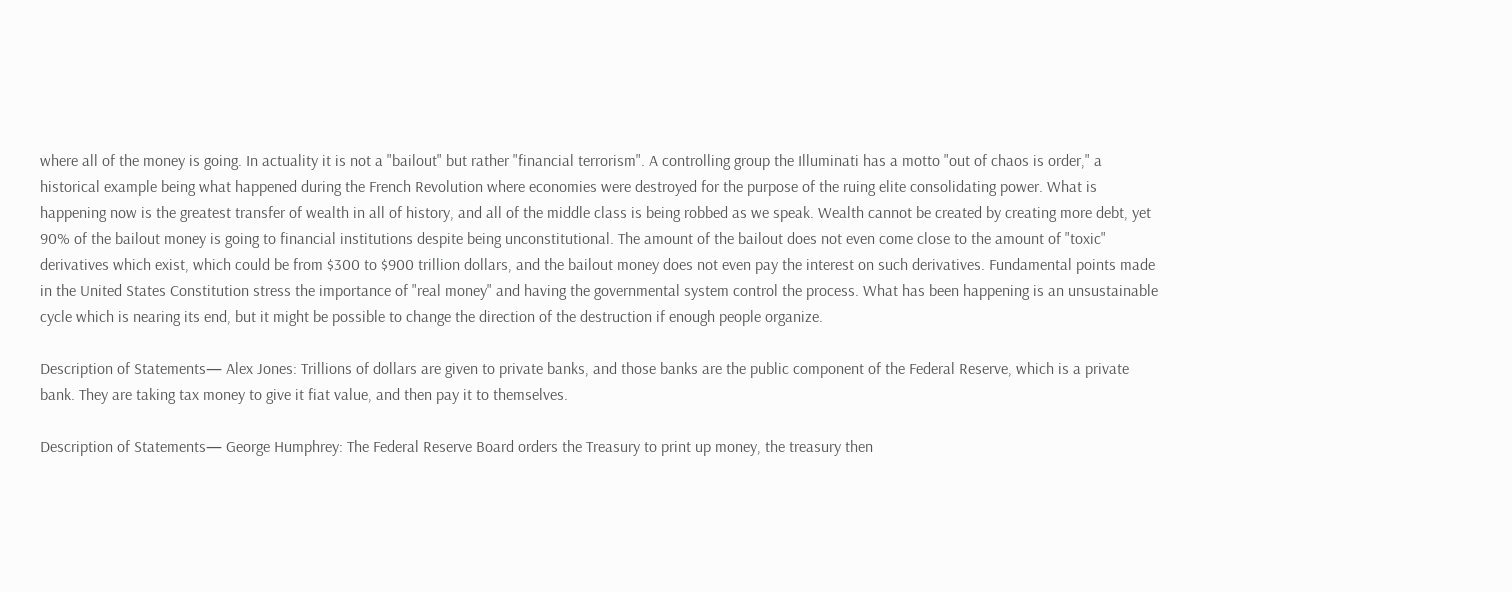where all of the money is going. In actuality it is not a "bailout" but rather "financial terrorism". A controlling group the Illuminati has a motto "out of chaos is order," a historical example being what happened during the French Revolution where economies were destroyed for the purpose of the ruing elite consolidating power. What is happening now is the greatest transfer of wealth in all of history, and all of the middle class is being robbed as we speak. Wealth cannot be created by creating more debt, yet 90% of the bailout money is going to financial institutions despite being unconstitutional. The amount of the bailout does not even come close to the amount of "toxic" derivatives which exist, which could be from $300 to $900 trillion dollars, and the bailout money does not even pay the interest on such derivatives. Fundamental points made in the United States Constitution stress the importance of "real money" and having the governmental system control the process. What has been happening is an unsustainable cycle which is nearing its end, but it might be possible to change the direction of the destruction if enough people organize.

Description of Statements— Alex Jones: Trillions of dollars are given to private banks, and those banks are the public component of the Federal Reserve, which is a private bank. They are taking tax money to give it fiat value, and then pay it to themselves.

Description of Statements— George Humphrey: The Federal Reserve Board orders the Treasury to print up money, the treasury then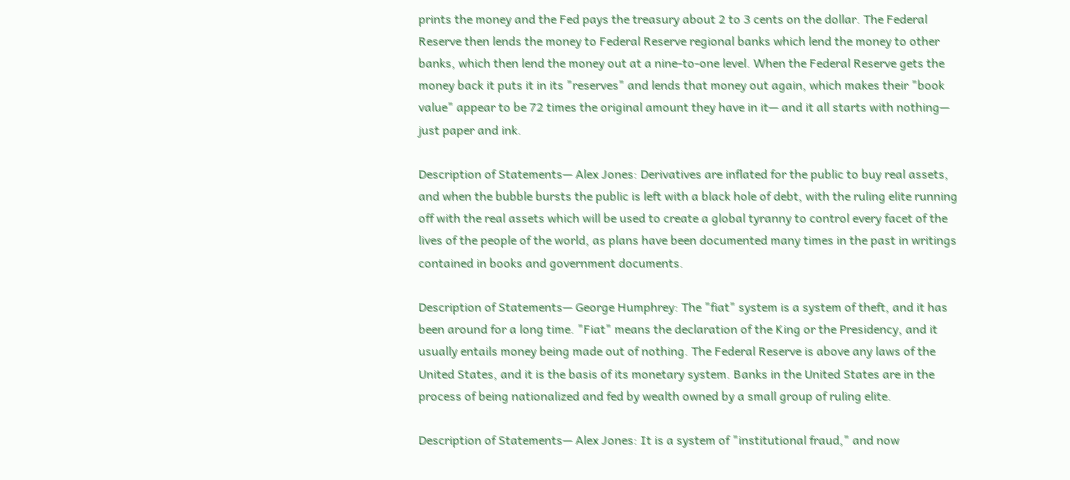prints the money and the Fed pays the treasury about 2 to 3 cents on the dollar. The Federal Reserve then lends the money to Federal Reserve regional banks which lend the money to other banks, which then lend the money out at a nine-to-one level. When the Federal Reserve gets the money back it puts it in its "reserves" and lends that money out again, which makes their "book value" appear to be 72 times the original amount they have in it— and it all starts with nothing— just paper and ink.

Description of Statements— Alex Jones: Derivatives are inflated for the public to buy real assets, and when the bubble bursts the public is left with a black hole of debt, with the ruling elite running off with the real assets which will be used to create a global tyranny to control every facet of the lives of the people of the world, as plans have been documented many times in the past in writings contained in books and government documents.

Description of Statements— George Humphrey: The "fiat" system is a system of theft, and it has been around for a long time. "Fiat" means the declaration of the King or the Presidency, and it usually entails money being made out of nothing. The Federal Reserve is above any laws of the United States, and it is the basis of its monetary system. Banks in the United States are in the process of being nationalized and fed by wealth owned by a small group of ruling elite.

Description of Statements— Alex Jones: It is a system of "institutional fraud," and now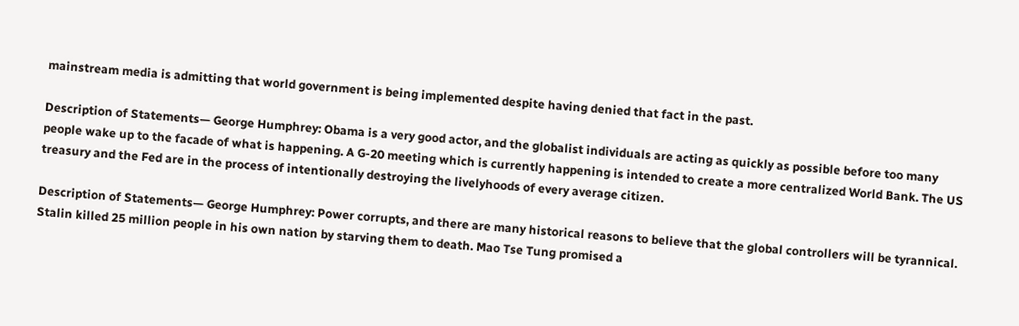mainstream media is admitting that world government is being implemented despite having denied that fact in the past.

Description of Statements— George Humphrey: Obama is a very good actor, and the globalist individuals are acting as quickly as possible before too many people wake up to the facade of what is happening. A G-20 meeting which is currently happening is intended to create a more centralized World Bank. The US treasury and the Fed are in the process of intentionally destroying the livelyhoods of every average citizen.

Description of Statements— George Humphrey: Power corrupts, and there are many historical reasons to believe that the global controllers will be tyrannical. Stalin killed 25 million people in his own nation by starving them to death. Mao Tse Tung promised a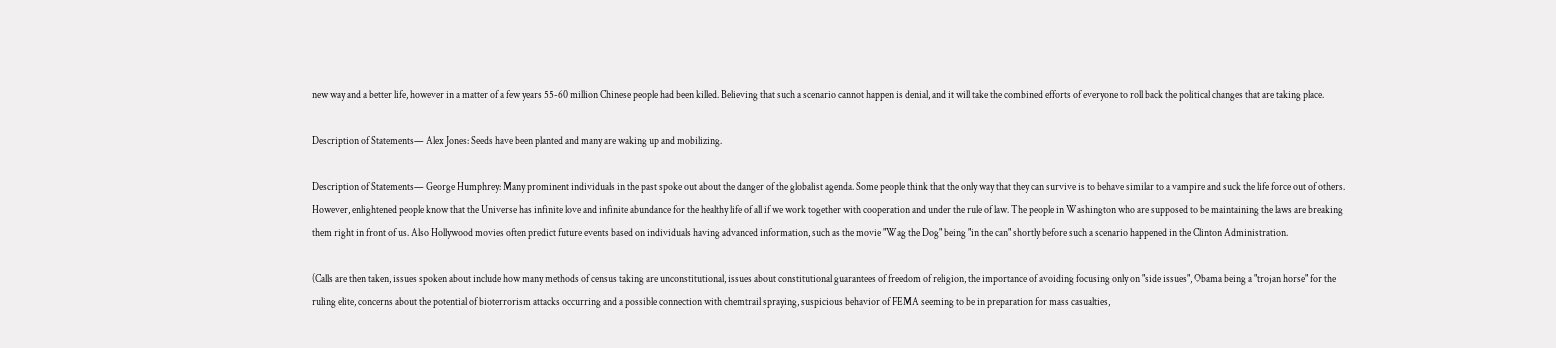new way and a better life, however in a matter of a few years 55-60 million Chinese people had been killed. Believing that such a scenario cannot happen is denial, and it will take the combined efforts of everyone to roll back the political changes that are taking place.

Description of Statements— Alex Jones: Seeds have been planted and many are waking up and mobilizing.

Description of Statements— George Humphrey: Many prominent individuals in the past spoke out about the danger of the globalist agenda. Some people think that the only way that they can survive is to behave similar to a vampire and suck the life force out of others. However, enlightened people know that the Universe has infinite love and infinite abundance for the healthy life of all if we work together with cooperation and under the rule of law. The people in Washington who are supposed to be maintaining the laws are breaking them right in front of us. Also Hollywood movies often predict future events based on individuals having advanced information, such as the movie "Wag the Dog" being "in the can" shortly before such a scenario happened in the Clinton Administration.

(Calls are then taken, issues spoken about include how many methods of census taking are unconstitutional, issues about constitutional guarantees of freedom of religion, the importance of avoiding focusing only on "side issues", Obama being a "trojan horse" for the ruling elite, concerns about the potential of bioterrorism attacks occurring and a possible connection with chemtrail spraying, suspicious behavior of FEMA seeming to be in preparation for mass casualties,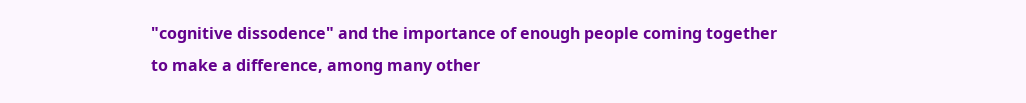"cognitive dissodence" and the importance of enough people coming together to make a difference, among many other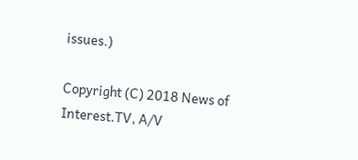issues.)

Copyright (C) 2018 News of Interest.TV, A/V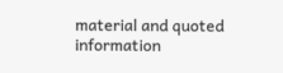material and quoted information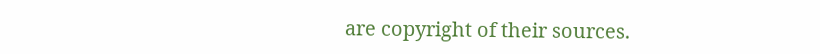are copyright of their sources.